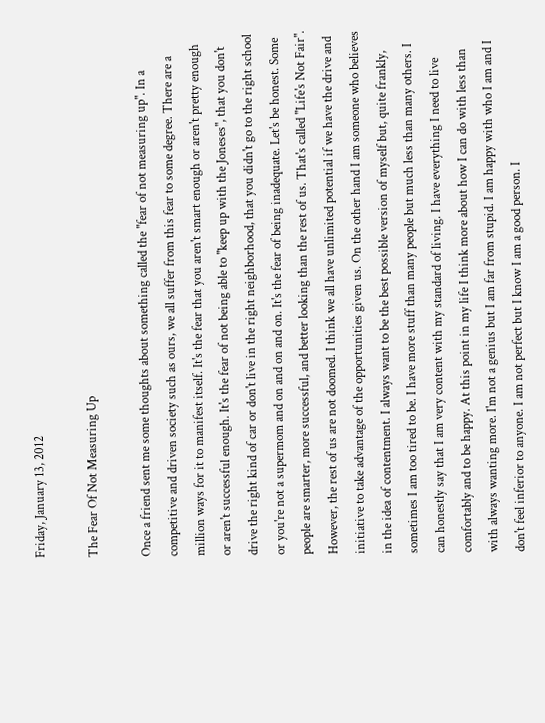Friday, January 13, 2012

The Fear Of Not Measuring Up

Once a friend sent me some thoughts about something called the "fear of not measuring up". In a competitive and driven society such as ours, we all suffer from this fear to some degree. There are a million ways for it to manifest itself. It's the fear that you aren't smart enough or aren't pretty enough or aren't successful enough. It's the fear of not being able to "keep up with the Joneses", that you don't drive the right kind of car or don't live in the right neighborhood, that you didn't go to the right school or you're not a supermom and on and on and on. It's the fear of being inadequate. Let's be honest. Some people are smarter, more successful, and better looking than the rest of us. That's called "Life's Not Fair". However, the rest of us are not doomed. I think we all have unlimited potential if we have the drive and initiative to take advantage of the opportunities given us. On the other hand I am someone who believes in the idea of contentment. I always want to be the best possible version of myself but, quite frankly, sometimes I am too tired to be. I have more stuff than many people but much less than many others. I can honestly say that I am very content with my standard of living. I have everything I need to live comfortably and to be happy. At this point in my life I think more about how I can do with less than with always wanting more. I'm not a genius but I am far from stupid. I am happy with who I am and I don't feel inferior to anyone. I am not perfect but I know I am a good person. I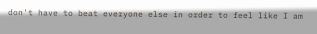don't have to beat everyone else in order to feel like I am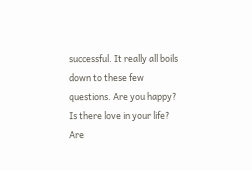successful. It really all boils down to these few questions. Are you happy? Is there love in your life? Are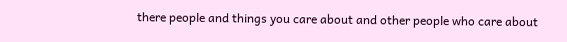there people and things you care about and other people who care about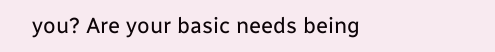you? Are your basic needs being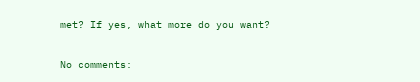met? If yes, what more do you want?

No comments: